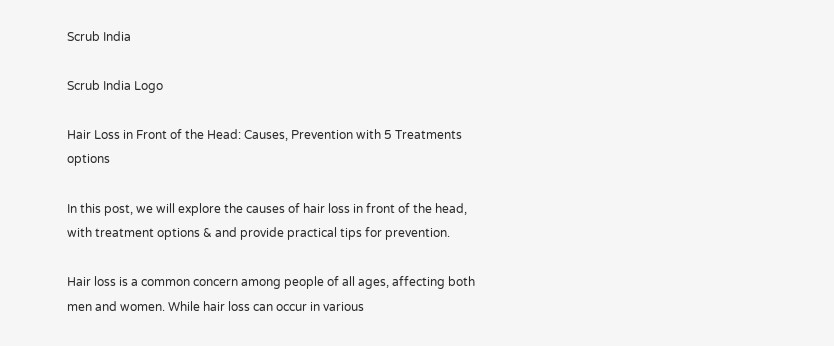Scrub India

Scrub India Logo

Hair Loss in Front of the Head: Causes, Prevention with 5 Treatments options

In this post, we will explore the causes of hair loss in front of the head, with treatment options & and provide practical tips for prevention.

Hair loss is a common concern among people of all ages, affecting both men and women. While hair loss can occur in various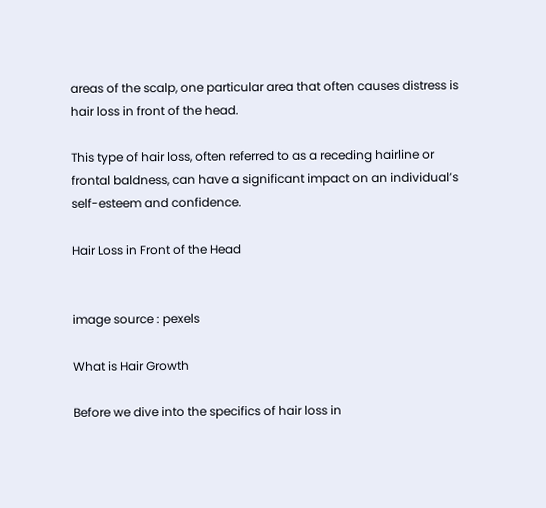areas of the scalp, one particular area that often causes distress is hair loss in front of the head.

This type of hair loss, often referred to as a receding hairline or frontal baldness, can have a significant impact on an individual’s self-esteem and confidence.

Hair Loss in Front of the Head


image source : pexels

What is Hair Growth

Before we dive into the specifics of hair loss in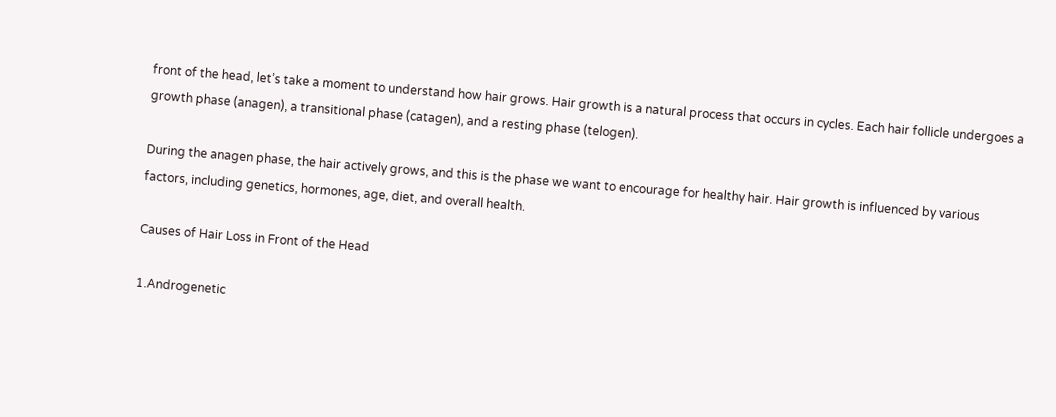front of the head, let’s take a moment to understand how hair grows. Hair growth is a natural process that occurs in cycles. Each hair follicle undergoes a growth phase (anagen), a transitional phase (catagen), and a resting phase (telogen).

During the anagen phase, the hair actively grows, and this is the phase we want to encourage for healthy hair. Hair growth is influenced by various factors, including genetics, hormones, age, diet, and overall health.

Causes of Hair Loss in Front of the Head

1.Androgenetic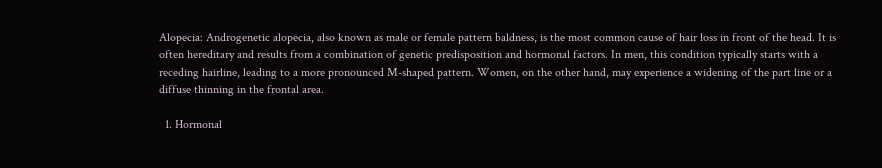Alopecia: Androgenetic alopecia, also known as male or female pattern baldness, is the most common cause of hair loss in front of the head. It is often hereditary and results from a combination of genetic predisposition and hormonal factors. In men, this condition typically starts with a receding hairline, leading to a more pronounced M-shaped pattern. Women, on the other hand, may experience a widening of the part line or a diffuse thinning in the frontal area.

  1. Hormonal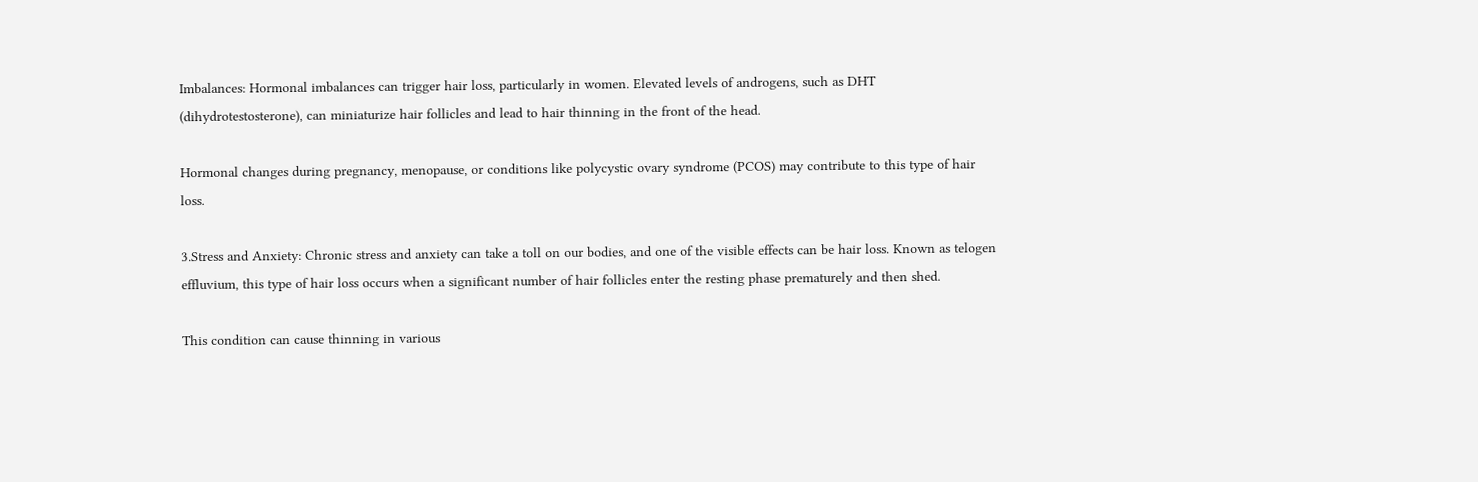Imbalances: Hormonal imbalances can trigger hair loss, particularly in women. Elevated levels of androgens, such as DHT (dihydrotestosterone), can miniaturize hair follicles and lead to hair thinning in the front of the head.

Hormonal changes during pregnancy, menopause, or conditions like polycystic ovary syndrome (PCOS) may contribute to this type of hair loss.

3.Stress and Anxiety: Chronic stress and anxiety can take a toll on our bodies, and one of the visible effects can be hair loss. Known as telogen effluvium, this type of hair loss occurs when a significant number of hair follicles enter the resting phase prematurely and then shed.

This condition can cause thinning in various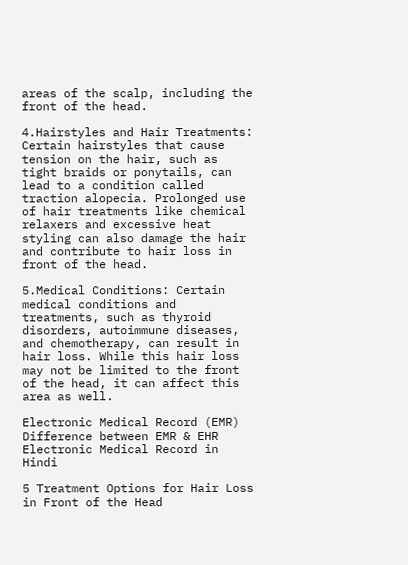areas of the scalp, including the front of the head.

4.Hairstyles and Hair Treatments: Certain hairstyles that cause tension on the hair, such as tight braids or ponytails, can lead to a condition called traction alopecia. Prolonged use of hair treatments like chemical relaxers and excessive heat styling can also damage the hair and contribute to hair loss in front of the head.

5.Medical Conditions: Certain medical conditions and treatments, such as thyroid disorders, autoimmune diseases, and chemotherapy, can result in hair loss. While this hair loss may not be limited to the front of the head, it can affect this area as well.

Electronic Medical Record (EMR) Difference between EMR & EHR Electronic Medical Record in Hindi

5 Treatment Options for Hair Loss in Front of the Head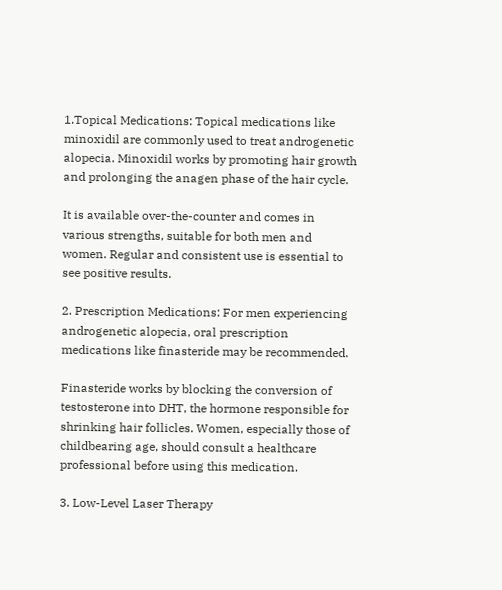1.Topical Medications: Topical medications like minoxidil are commonly used to treat androgenetic alopecia. Minoxidil works by promoting hair growth and prolonging the anagen phase of the hair cycle.

It is available over-the-counter and comes in various strengths, suitable for both men and women. Regular and consistent use is essential to see positive results.

2. Prescription Medications: For men experiencing androgenetic alopecia, oral prescription medications like finasteride may be recommended.

Finasteride works by blocking the conversion of testosterone into DHT, the hormone responsible for shrinking hair follicles. Women, especially those of childbearing age, should consult a healthcare professional before using this medication.

3. Low-Level Laser Therapy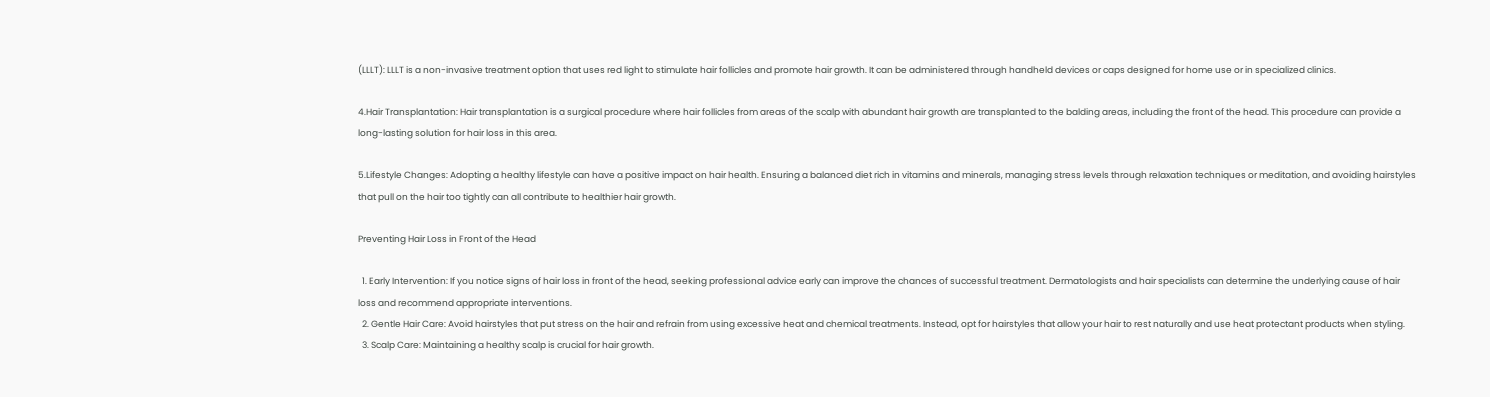(LLLT): LLLT is a non-invasive treatment option that uses red light to stimulate hair follicles and promote hair growth. It can be administered through handheld devices or caps designed for home use or in specialized clinics.

4.Hair Transplantation: Hair transplantation is a surgical procedure where hair follicles from areas of the scalp with abundant hair growth are transplanted to the balding areas, including the front of the head. This procedure can provide a long-lasting solution for hair loss in this area.

5.Lifestyle Changes: Adopting a healthy lifestyle can have a positive impact on hair health. Ensuring a balanced diet rich in vitamins and minerals, managing stress levels through relaxation techniques or meditation, and avoiding hairstyles that pull on the hair too tightly can all contribute to healthier hair growth.

Preventing Hair Loss in Front of the Head

  1. Early Intervention: If you notice signs of hair loss in front of the head, seeking professional advice early can improve the chances of successful treatment. Dermatologists and hair specialists can determine the underlying cause of hair loss and recommend appropriate interventions.
  2. Gentle Hair Care: Avoid hairstyles that put stress on the hair and refrain from using excessive heat and chemical treatments. Instead, opt for hairstyles that allow your hair to rest naturally and use heat protectant products when styling.
  3. Scalp Care: Maintaining a healthy scalp is crucial for hair growth.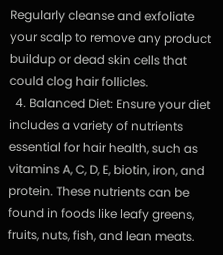Regularly cleanse and exfoliate your scalp to remove any product buildup or dead skin cells that could clog hair follicles.
  4. Balanced Diet: Ensure your diet includes a variety of nutrients essential for hair health, such as vitamins A, C, D, E, biotin, iron, and protein. These nutrients can be found in foods like leafy greens, fruits, nuts, fish, and lean meats.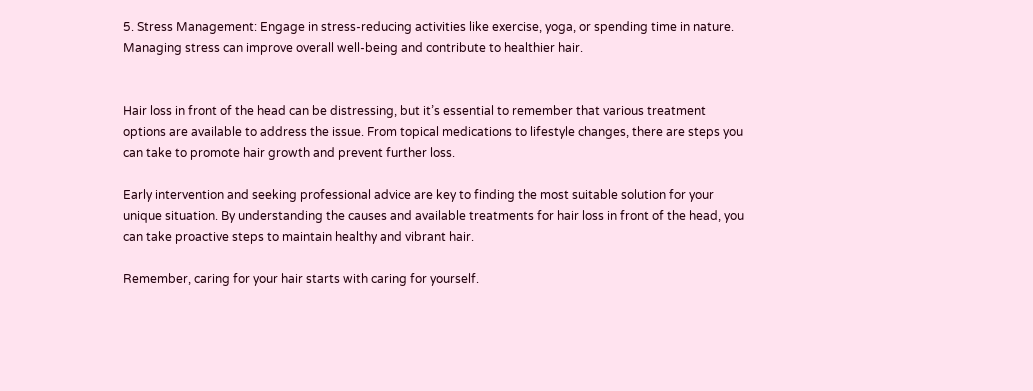5. Stress Management: Engage in stress-reducing activities like exercise, yoga, or spending time in nature. Managing stress can improve overall well-being and contribute to healthier hair.


Hair loss in front of the head can be distressing, but it’s essential to remember that various treatment options are available to address the issue. From topical medications to lifestyle changes, there are steps you can take to promote hair growth and prevent further loss.

Early intervention and seeking professional advice are key to finding the most suitable solution for your unique situation. By understanding the causes and available treatments for hair loss in front of the head, you can take proactive steps to maintain healthy and vibrant hair.

Remember, caring for your hair starts with caring for yourself.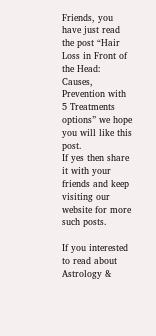Friends, you have just read the post “Hair Loss in Front of the Head: Causes, Prevention with 5 Treatments options” we hope you will like this post.
If yes then share it with your friends and keep visiting our website for more such posts.

If you interested to read about Astrology &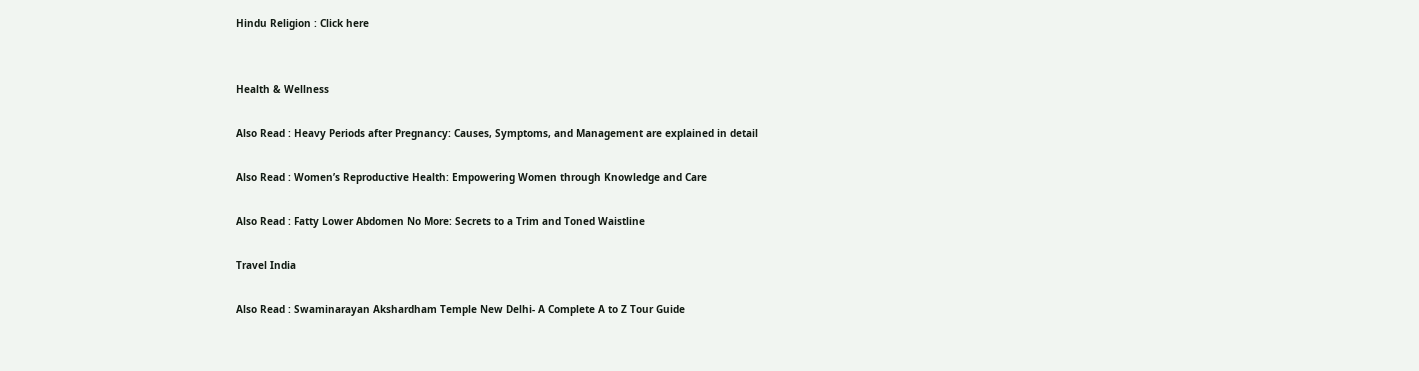Hindu Religion : Click here


Health & Wellness

Also Read : Heavy Periods after Pregnancy: Causes, Symptoms, and Management are explained in detail

Also Read : Women’s Reproductive Health: Empowering Women through Knowledge and Care

Also Read : Fatty Lower Abdomen No More: Secrets to a Trim and Toned Waistline

Travel India

Also Read : Swaminarayan Akshardham Temple New Delhi- A Complete A to Z Tour Guide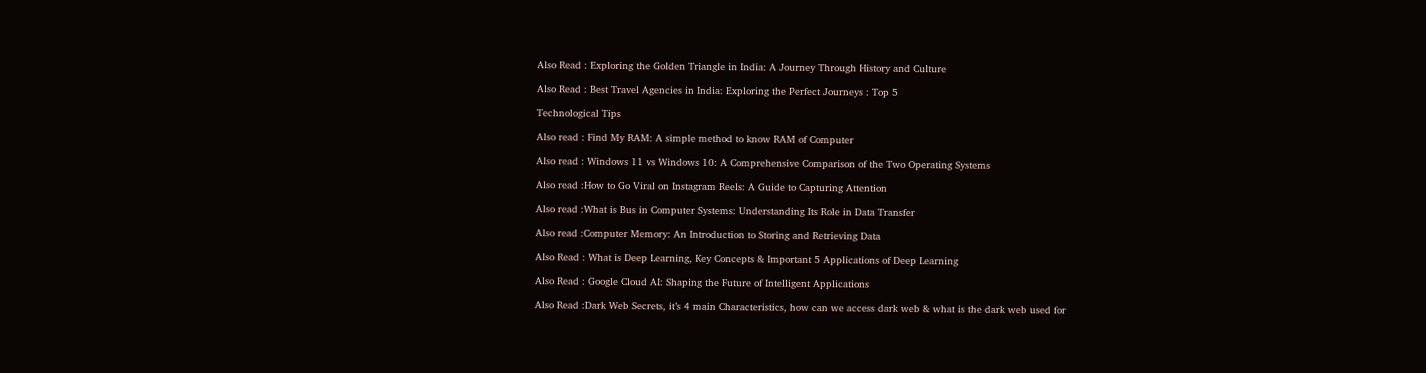Also Read : Exploring the Golden Triangle in India: A Journey Through History and Culture

Also Read : Best Travel Agencies in India: Exploring the Perfect Journeys : Top 5

Technological Tips

Also read : Find My RAM: A simple method to know RAM of Computer

Also read : Windows 11 vs Windows 10: A Comprehensive Comparison of the Two Operating Systems

Also read :How to Go Viral on Instagram Reels: A Guide to Capturing Attention

Also read :What is Bus in Computer Systems: Understanding Its Role in Data Transfer

Also read :Computer Memory: An Introduction to Storing and Retrieving Data

Also Read : What is Deep Learning, Key Concepts & Important 5 Applications of Deep Learning

Also Read : Google Cloud AI: Shaping the Future of Intelligent Applications

Also Read :Dark Web Secrets, it’s 4 main Characteristics, how can we access dark web & what is the dark web used for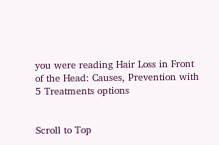you were reading Hair Loss in Front of the Head: Causes, Prevention with 5 Treatments options


Scroll to Top